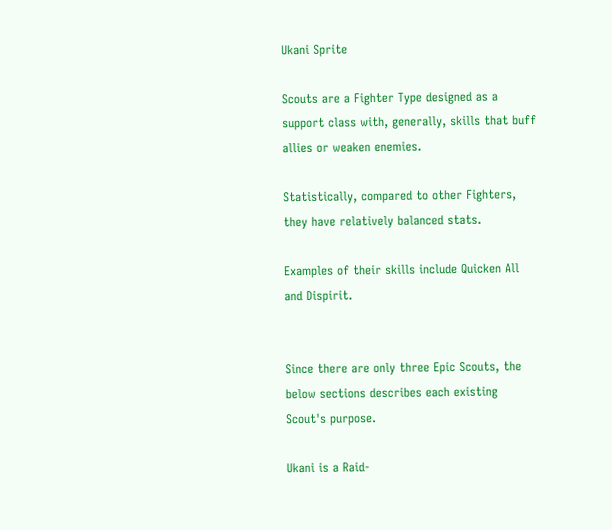Ukani Sprite

Scouts are a Fighter Type designed as a support class with, generally, skills that buff allies or weaken enemies.

Statistically, compared to other Fighters, they have relatively balanced stats.

Examples of their skills include Quicken All and Dispirit.


Since there are only three Epic Scouts, the below sections describes each existing Scout's purpose.

Ukani is a Raid-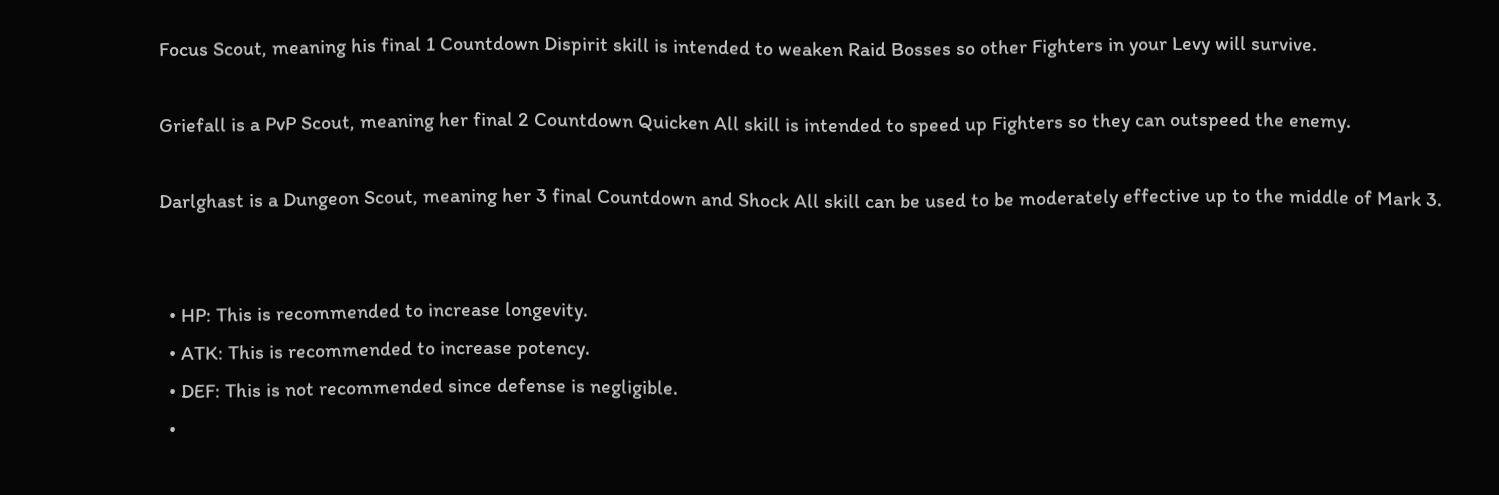Focus Scout, meaning his final 1 Countdown Dispirit skill is intended to weaken Raid Bosses so other Fighters in your Levy will survive.

Griefall is a PvP Scout, meaning her final 2 Countdown Quicken All skill is intended to speed up Fighters so they can outspeed the enemy.

Darlghast is a Dungeon Scout, meaning her 3 final Countdown and Shock All skill can be used to be moderately effective up to the middle of Mark 3.


  • HP: This is recommended to increase longevity.
  • ATK: This is recommended to increase potency.
  • DEF: This is not recommended since defense is negligible.
  •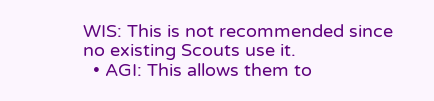WIS: This is not recommended since no existing Scouts use it.
  • AGI: This allows them to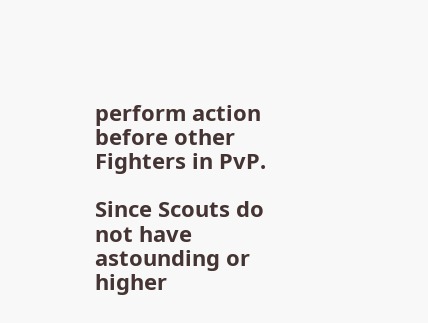perform action before other Fighters in PvP.

Since Scouts do not have astounding or higher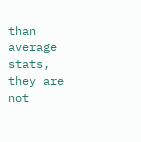than average stats, they are not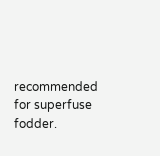recommended for superfuse fodder.